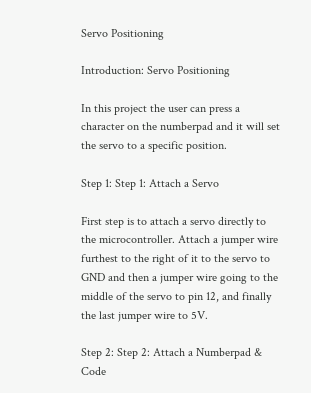Servo Positioning

Introduction: Servo Positioning

In this project the user can press a character on the numberpad and it will set the servo to a specific position.

Step 1: Step 1: Attach a Servo

First step is to attach a servo directly to the microcontroller. Attach a jumper wire furthest to the right of it to the servo to GND and then a jumper wire going to the middle of the servo to pin 12, and finally the last jumper wire to 5V.

Step 2: Step 2: Attach a Numberpad & Code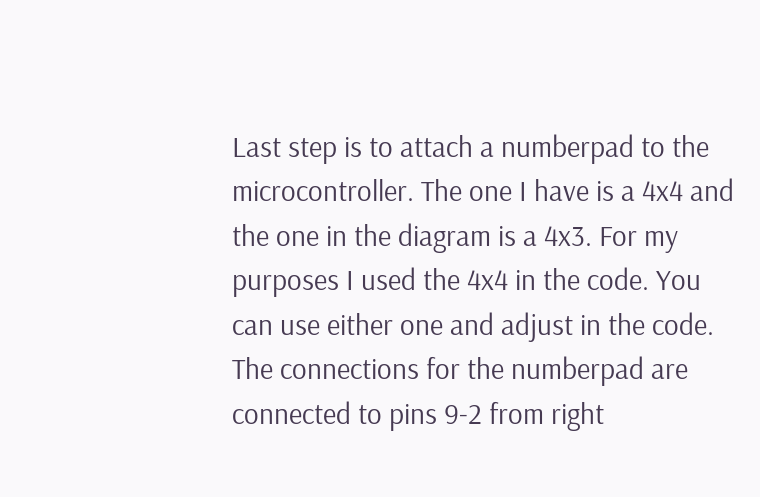Last step is to attach a numberpad to the microcontroller. The one I have is a 4x4 and the one in the diagram is a 4x3. For my purposes I used the 4x4 in the code. You can use either one and adjust in the code. The connections for the numberpad are connected to pins 9-2 from right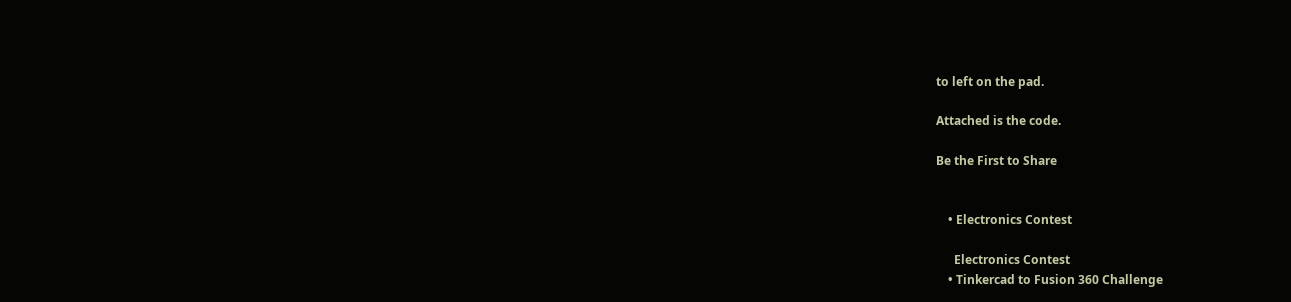to left on the pad.

Attached is the code.

Be the First to Share


    • Electronics Contest

      Electronics Contest
    • Tinkercad to Fusion 360 Challenge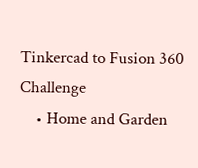Tinkercad to Fusion 360 Challenge
    • Home and Garden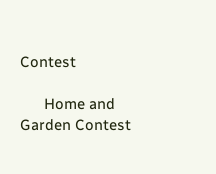Contest

      Home and Garden Contest